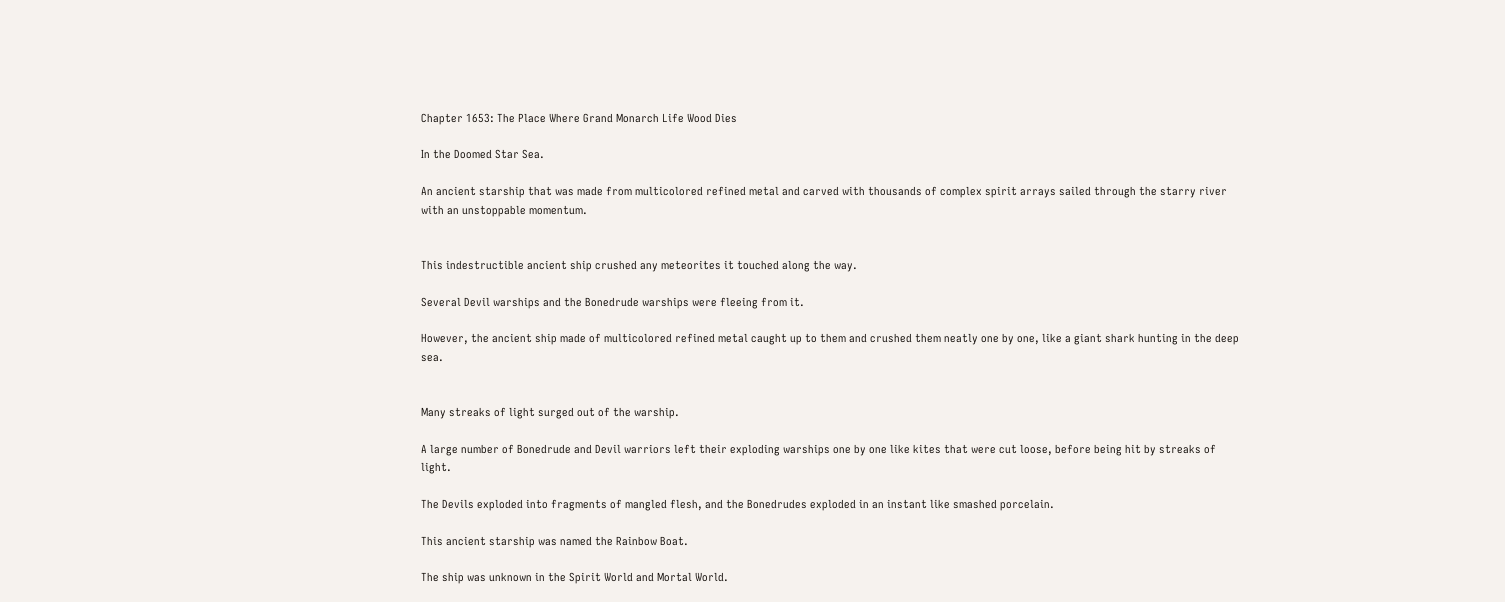Chapter 1653: The Place Where Grand Monarch Life Wood Dies

In the Doomed Star Sea.

An ancient starship that was made from multicolored refined metal and carved with thousands of complex spirit arrays sailed through the starry river with an unstoppable momentum.


This indestructible ancient ship crushed any meteorites it touched along the way.

Several Devil warships and the Bonedrude warships were fleeing from it.

However, the ancient ship made of multicolored refined metal caught up to them and crushed them neatly one by one, like a giant shark hunting in the deep sea.


Many streaks of light surged out of the warship.

A large number of Bonedrude and Devil warriors left their exploding warships one by one like kites that were cut loose, before being hit by streaks of light.

The Devils exploded into fragments of mangled flesh, and the Bonedrudes exploded in an instant like smashed porcelain.

This ancient starship was named the Rainbow Boat.

The ship was unknown in the Spirit World and Mortal World.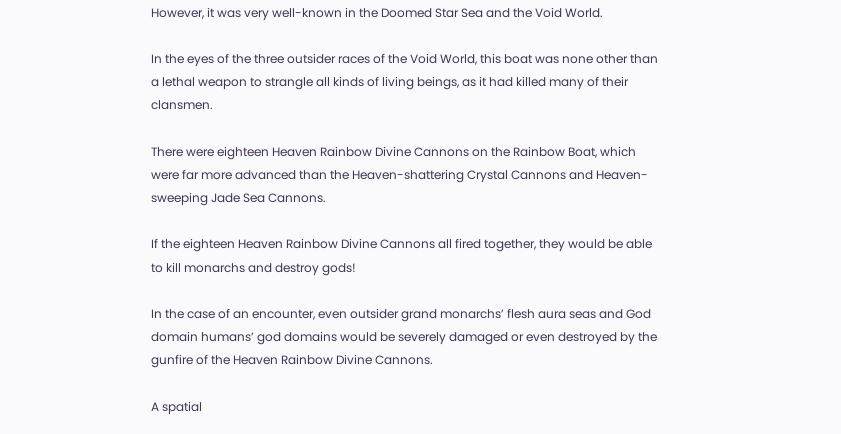However, it was very well-known in the Doomed Star Sea and the Void World.

In the eyes of the three outsider races of the Void World, this boat was none other than a lethal weapon to strangle all kinds of living beings, as it had killed many of their clansmen.

There were eighteen Heaven Rainbow Divine Cannons on the Rainbow Boat, which were far more advanced than the Heaven-shattering Crystal Cannons and Heaven-sweeping Jade Sea Cannons.

If the eighteen Heaven Rainbow Divine Cannons all fired together, they would be able to kill monarchs and destroy gods!

In the case of an encounter, even outsider grand monarchs’ flesh aura seas and God domain humans’ god domains would be severely damaged or even destroyed by the gunfire of the Heaven Rainbow Divine Cannons.

A spatial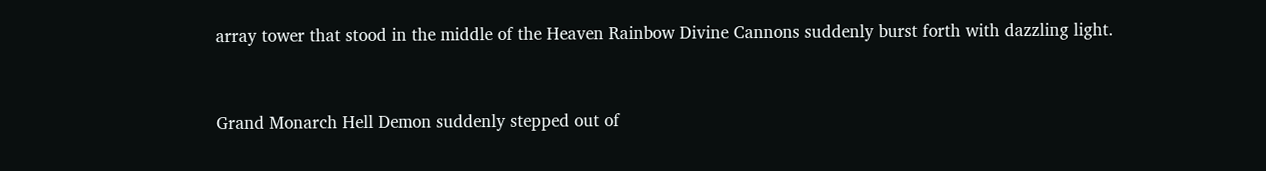array tower that stood in the middle of the Heaven Rainbow Divine Cannons suddenly burst forth with dazzling light.


Grand Monarch Hell Demon suddenly stepped out of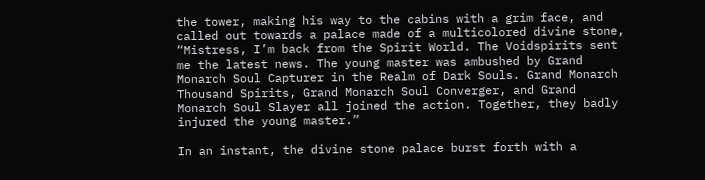the tower, making his way to the cabins with a grim face, and called out towards a palace made of a multicolored divine stone, “Mistress, I’m back from the Spirit World. The Voidspirits sent me the latest news. The young master was ambushed by Grand Monarch Soul Capturer in the Realm of Dark Souls. Grand Monarch Thousand Spirits, Grand Monarch Soul Converger, and Grand Monarch Soul Slayer all joined the action. Together, they badly injured the young master.”

In an instant, the divine stone palace burst forth with a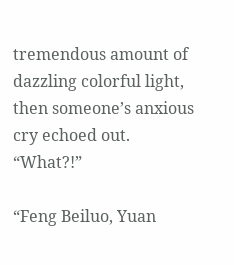tremendous amount of dazzling colorful light, then someone’s anxious cry echoed out. “What?!”

“Feng Beiluo, Yuan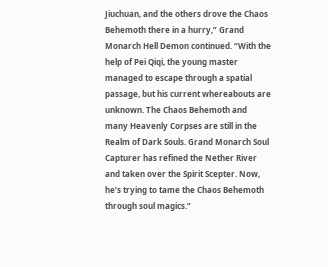Jiuchuan, and the others drove the Chaos Behemoth there in a hurry,” Grand Monarch Hell Demon continued. “With the help of Pei Qiqi, the young master managed to escape through a spatial passage, but his current whereabouts are unknown. The Chaos Behemoth and many Heavenly Corpses are still in the Realm of Dark Souls. Grand Monarch Soul Capturer has refined the Nether River and taken over the Spirit Scepter. Now, he’s trying to tame the Chaos Behemoth through soul magics.”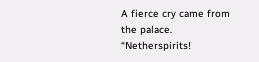A fierce cry came from the palace. “Netherspirits!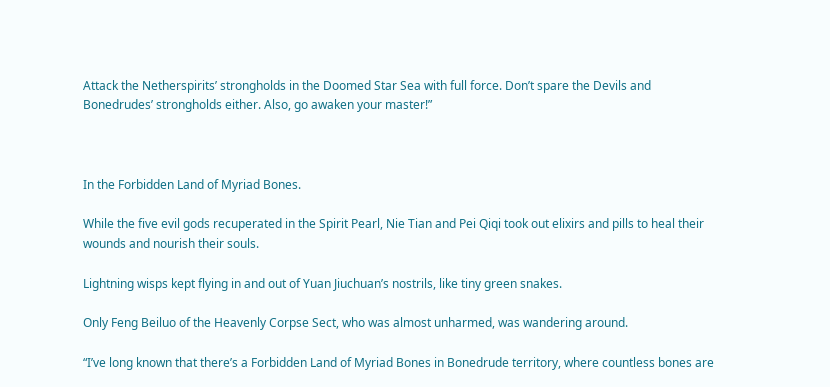Attack the Netherspirits’ strongholds in the Doomed Star Sea with full force. Don’t spare the Devils and Bonedrudes’ strongholds either. Also, go awaken your master!”



In the Forbidden Land of Myriad Bones.

While the five evil gods recuperated in the Spirit Pearl, Nie Tian and Pei Qiqi took out elixirs and pills to heal their wounds and nourish their souls.

Lightning wisps kept flying in and out of Yuan Jiuchuan’s nostrils, like tiny green snakes.

Only Feng Beiluo of the Heavenly Corpse Sect, who was almost unharmed, was wandering around.

“I’ve long known that there’s a Forbidden Land of Myriad Bones in Bonedrude territory, where countless bones are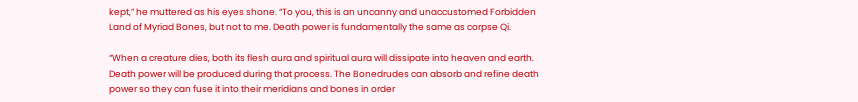kept,” he muttered as his eyes shone. “To you, this is an uncanny and unaccustomed Forbidden Land of Myriad Bones, but not to me. Death power is fundamentally the same as corpse Qi.

“When a creature dies, both its flesh aura and spiritual aura will dissipate into heaven and earth. Death power will be produced during that process. The Bonedrudes can absorb and refine death power so they can fuse it into their meridians and bones in order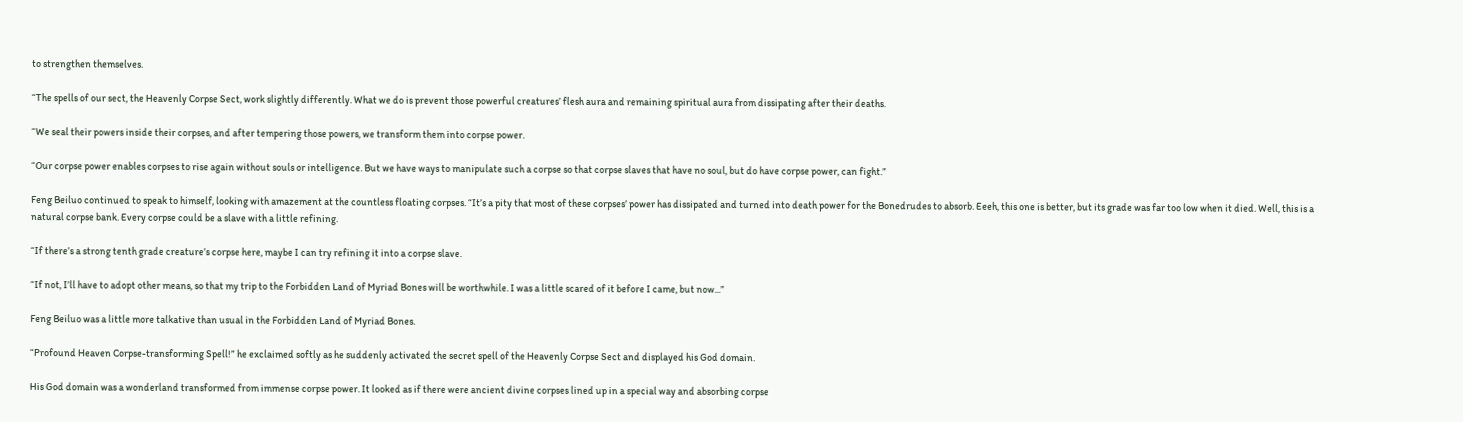to strengthen themselves.

“The spells of our sect, the Heavenly Corpse Sect, work slightly differently. What we do is prevent those powerful creatures’ flesh aura and remaining spiritual aura from dissipating after their deaths.

“We seal their powers inside their corpses, and after tempering those powers, we transform them into corpse power.

“Our corpse power enables corpses to rise again without souls or intelligence. But we have ways to manipulate such a corpse so that corpse slaves that have no soul, but do have corpse power, can fight.”

Feng Beiluo continued to speak to himself, looking with amazement at the countless floating corpses. “It’s a pity that most of these corpses’ power has dissipated and turned into death power for the Bonedrudes to absorb. Eeeh, this one is better, but its grade was far too low when it died. Well, this is a natural corpse bank. Every corpse could be a slave with a little refining.

“If there’s a strong tenth grade creature’s corpse here, maybe I can try refining it into a corpse slave.

“If not, I’ll have to adopt other means, so that my trip to the Forbidden Land of Myriad Bones will be worthwhile. I was a little scared of it before I came, but now...”

Feng Beiluo was a little more talkative than usual in the Forbidden Land of Myriad Bones.

“Profound Heaven Corpse-transforming Spell!” he exclaimed softly as he suddenly activated the secret spell of the Heavenly Corpse Sect and displayed his God domain.

His God domain was a wonderland transformed from immense corpse power. It looked as if there were ancient divine corpses lined up in a special way and absorbing corpse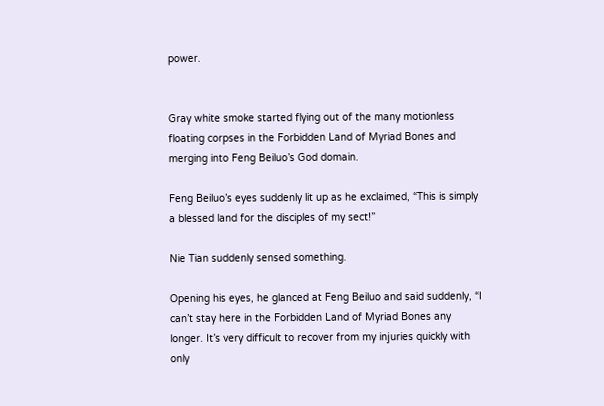power.


Gray white smoke started flying out of the many motionless floating corpses in the Forbidden Land of Myriad Bones and merging into Feng Beiluo’s God domain.

Feng Beiluo’s eyes suddenly lit up as he exclaimed, “This is simply a blessed land for the disciples of my sect!”

Nie Tian suddenly sensed something.

Opening his eyes, he glanced at Feng Beiluo and said suddenly, “I can’t stay here in the Forbidden Land of Myriad Bones any longer. It’s very difficult to recover from my injuries quickly with only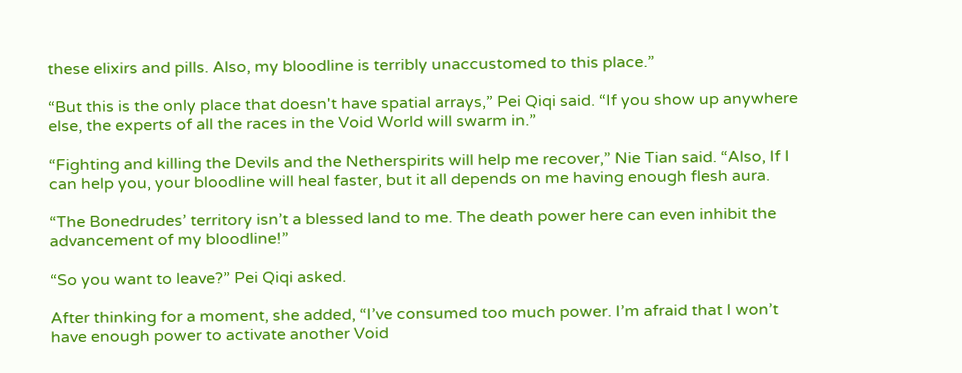these elixirs and pills. Also, my bloodline is terribly unaccustomed to this place.”

“But this is the only place that doesn't have spatial arrays,” Pei Qiqi said. “If you show up anywhere else, the experts of all the races in the Void World will swarm in.”

“Fighting and killing the Devils and the Netherspirits will help me recover,” Nie Tian said. “Also, If I can help you, your bloodline will heal faster, but it all depends on me having enough flesh aura.

“The Bonedrudes’ territory isn’t a blessed land to me. The death power here can even inhibit the advancement of my bloodline!”

“So you want to leave?” Pei Qiqi asked.

After thinking for a moment, she added, “I’ve consumed too much power. I’m afraid that I won’t have enough power to activate another Void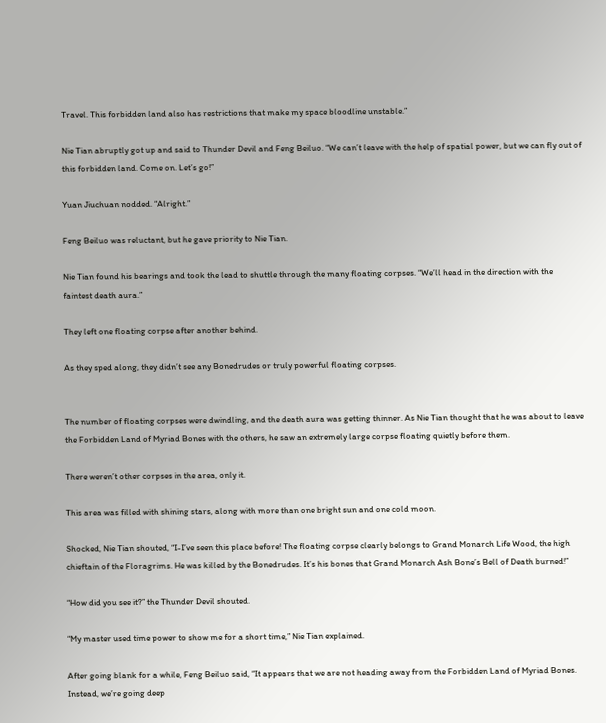Travel. This forbidden land also has restrictions that make my space bloodline unstable.”

Nie Tian abruptly got up and said to Thunder Devil and Feng Beiluo. “We can’t leave with the help of spatial power, but we can fly out of this forbidden land. Come on. Let’s go!”

Yuan Jiuchuan nodded. “Alright.”

Feng Beiluo was reluctant, but he gave priority to Nie Tian.

Nie Tian found his bearings and took the lead to shuttle through the many floating corpses. “We’ll head in the direction with the faintest death aura.”

They left one floating corpse after another behind.

As they sped along, they didn’t see any Bonedrudes or truly powerful floating corpses.


The number of floating corpses were dwindling, and the death aura was getting thinner. As Nie Tian thought that he was about to leave the Forbidden Land of Myriad Bones with the others, he saw an extremely large corpse floating quietly before them.

There weren’t other corpses in the area, only it.

This area was filled with shining stars, along with more than one bright sun and one cold moon.

Shocked, Nie Tian shouted, “I-I’ve seen this place before! The floating corpse clearly belongs to Grand Monarch Life Wood, the high chieftain of the Floragrims. He was killed by the Bonedrudes. It’s his bones that Grand Monarch Ash Bone’s Bell of Death burned!”

“How did you see it?” the Thunder Devil shouted.

“My master used time power to show me for a short time,” Nie Tian explained.

After going blank for a while, Feng Beiluo said, “It appears that we are not heading away from the Forbidden Land of Myriad Bones. Instead, we’re going deep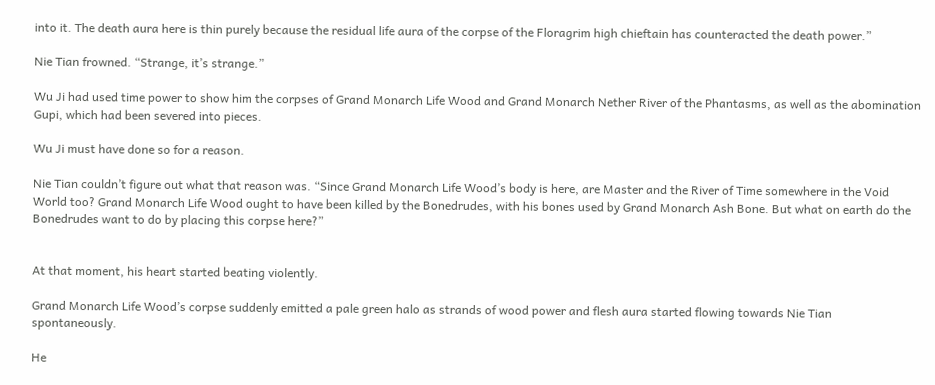into it. The death aura here is thin purely because the residual life aura of the corpse of the Floragrim high chieftain has counteracted the death power.”

Nie Tian frowned. “Strange, it’s strange.”

Wu Ji had used time power to show him the corpses of Grand Monarch Life Wood and Grand Monarch Nether River of the Phantasms, as well as the abomination Gupi, which had been severed into pieces.

Wu Ji must have done so for a reason.

Nie Tian couldn’t figure out what that reason was. “Since Grand Monarch Life Wood’s body is here, are Master and the River of Time somewhere in the Void World too? Grand Monarch Life Wood ought to have been killed by the Bonedrudes, with his bones used by Grand Monarch Ash Bone. But what on earth do the Bonedrudes want to do by placing this corpse here?”


At that moment, his heart started beating violently.

Grand Monarch Life Wood’s corpse suddenly emitted a pale green halo as strands of wood power and flesh aura started flowing towards Nie Tian spontaneously.

He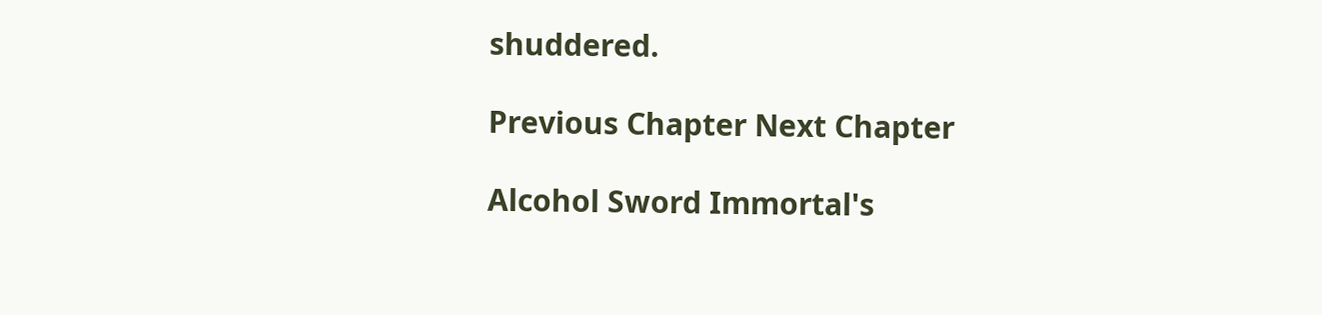shuddered.

Previous Chapter Next Chapter

Alcohol Sword Immortal's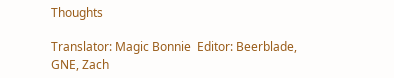Thoughts

Translator: Magic Bonnie  Editor: Beerblade, GNE, Zach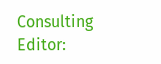Consulting Editor: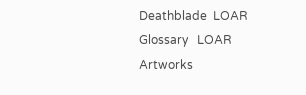Deathblade  LOAR Glossary   LOAR Artworks